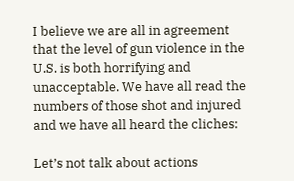I believe we are all in agreement that the level of gun violence in the U.S. is both horrifying and unacceptable. We have all read the numbers of those shot and injured and we have all heard the cliches:

Let’s not talk about actions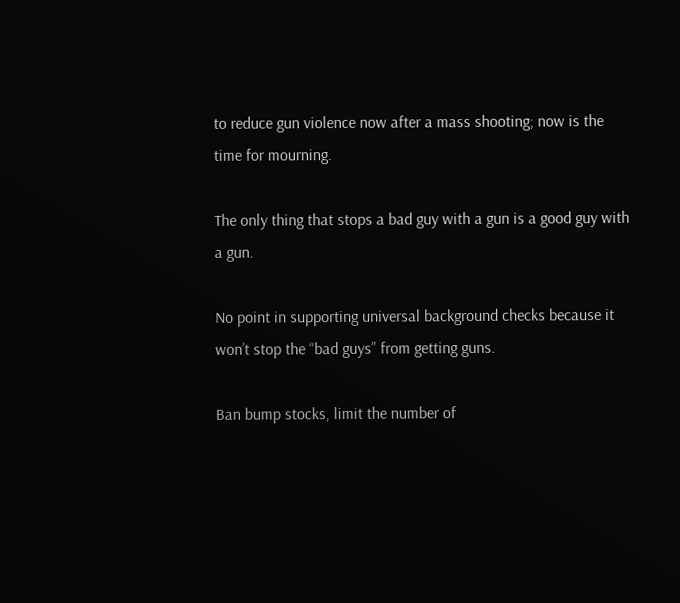to reduce gun violence now after a mass shooting; now is the time for mourning.

The only thing that stops a bad guy with a gun is a good guy with a gun.

No point in supporting universal background checks because it won’t stop the “bad guys” from getting guns.

Ban bump stocks, limit the number of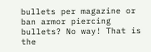bullets per magazine or ban armor piercing bullets? No way! That is the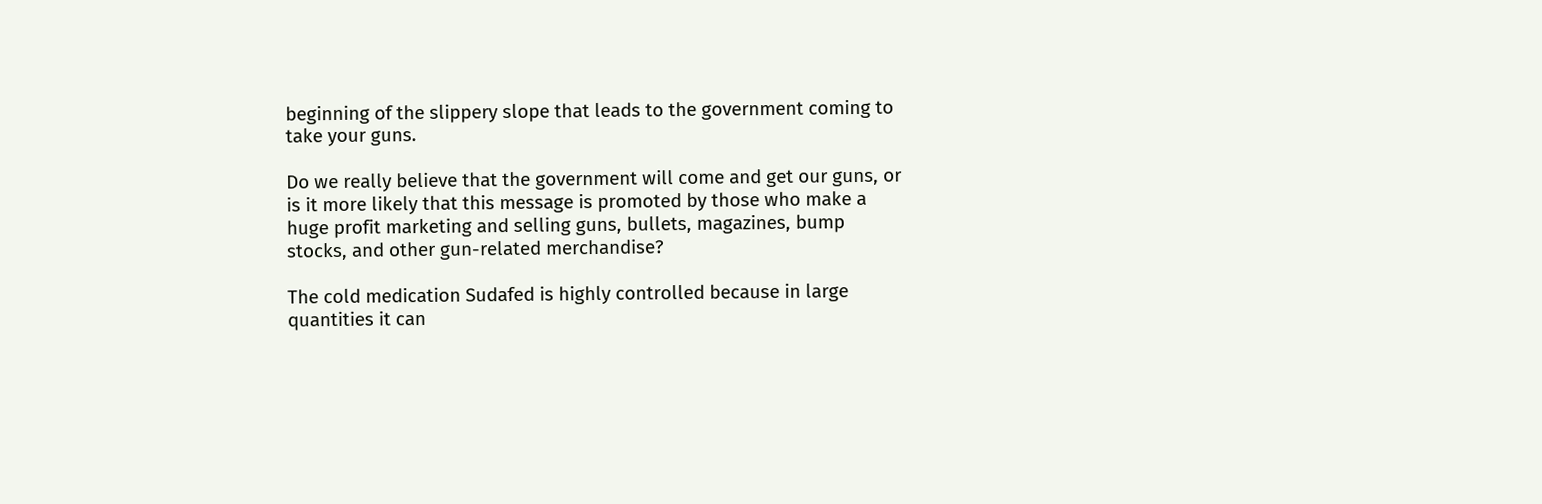beginning of the slippery slope that leads to the government coming to take your guns.

Do we really believe that the government will come and get our guns, or is it more likely that this message is promoted by those who make a huge profit marketing and selling guns, bullets, magazines, bump stocks, and other gun-related merchandise?

The cold medication Sudafed is highly controlled because in large quantities it can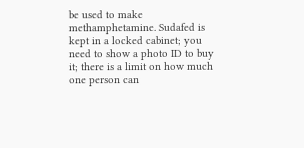be used to make methamphetamine. Sudafed is kept in a locked cabinet; you need to show a photo ID to buy it; there is a limit on how much one person can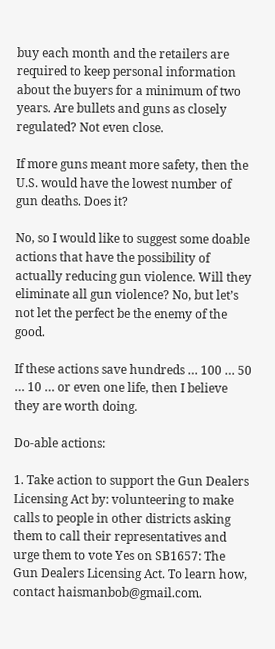buy each month and the retailers are required to keep personal information about the buyers for a minimum of two years. Are bullets and guns as closely regulated? Not even close.

If more guns meant more safety, then the U.S. would have the lowest number of gun deaths. Does it?

No, so I would like to suggest some doable actions that have the possibility of actually reducing gun violence. Will they eliminate all gun violence? No, but let’s not let the perfect be the enemy of the good.

If these actions save hundreds … 100 … 50 … 10 … or even one life, then I believe they are worth doing.

Do-able actions:

1. Take action to support the Gun Dealers Licensing Act by: volunteering to make calls to people in other districts asking them to call their representatives and urge them to vote Yes on SB1657: The Gun Dealers Licensing Act. To learn how, contact haismanbob@gmail.com.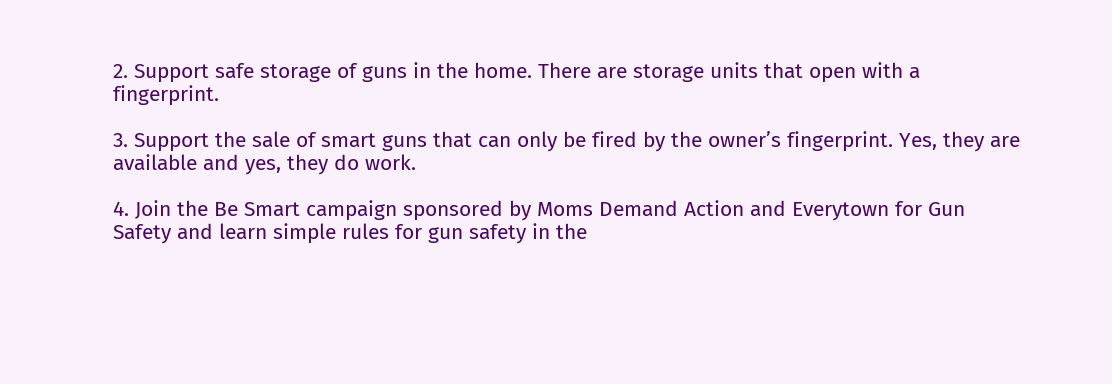2. Support safe storage of guns in the home. There are storage units that open with a fingerprint.

3. Support the sale of smart guns that can only be fired by the owner’s fingerprint. Yes, they are available and yes, they do work.

4. Join the Be Smart campaign sponsored by Moms Demand Action and Everytown for Gun Safety and learn simple rules for gun safety in the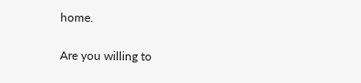home.

Are you willing to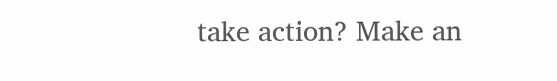take action? Make an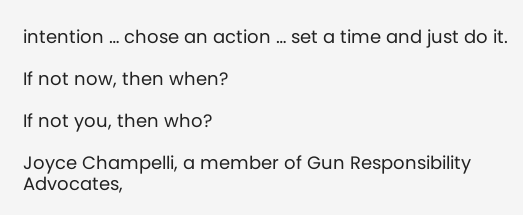intention … chose an action … set a time and just do it.

If not now, then when?

If not you, then who?

Joyce Champelli, a member of Gun Responsibility Advocates,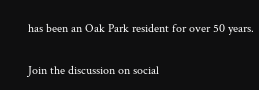has been an Oak Park resident for over 50 years.

Join the discussion on social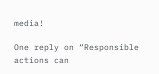media!

One reply on “Responsible actions can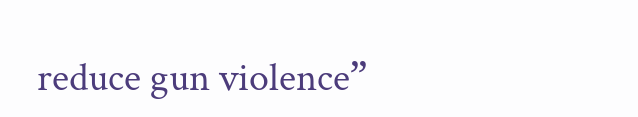reduce gun violence”